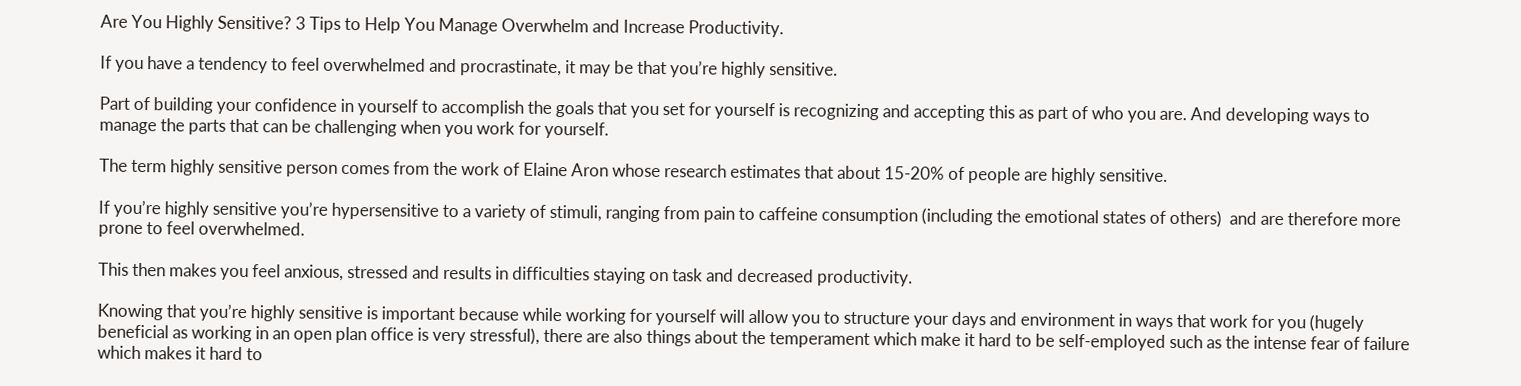Are You Highly Sensitive? 3 Tips to Help You Manage Overwhelm and Increase Productivity.

If you have a tendency to feel overwhelmed and procrastinate, it may be that you’re highly sensitive.

Part of building your confidence in yourself to accomplish the goals that you set for yourself is recognizing and accepting this as part of who you are. And developing ways to manage the parts that can be challenging when you work for yourself.

The term highly sensitive person comes from the work of Elaine Aron whose research estimates that about 15-20% of people are highly sensitive.

If you’re highly sensitive you’re hypersensitive to a variety of stimuli, ranging from pain to caffeine consumption (including the emotional states of others)  and are therefore more prone to feel overwhelmed.

This then makes you feel anxious, stressed and results in difficulties staying on task and decreased productivity.

Knowing that you’re highly sensitive is important because while working for yourself will allow you to structure your days and environment in ways that work for you (hugely beneficial as working in an open plan office is very stressful), there are also things about the temperament which make it hard to be self-employed such as the intense fear of failure which makes it hard to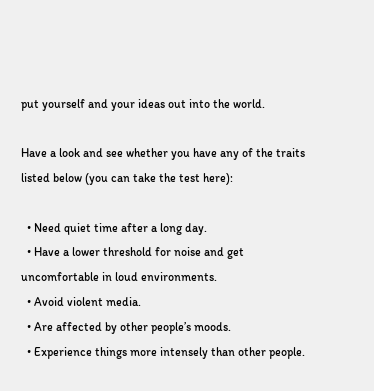put yourself and your ideas out into the world.

Have a look and see whether you have any of the traits listed below (you can take the test here):

  • Need quiet time after a long day.
  • Have a lower threshold for noise and get uncomfortable in loud environments.
  • Avoid violent media.
  • Are affected by other people’s moods.
  • Experience things more intensely than other people.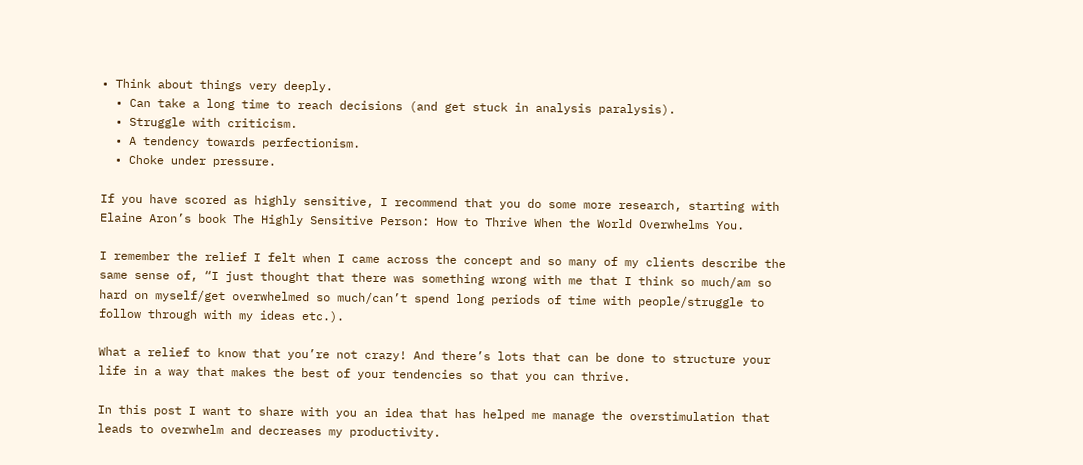• Think about things very deeply.
  • Can take a long time to reach decisions (and get stuck in analysis paralysis).
  • Struggle with criticism.
  • A tendency towards perfectionism.
  • Choke under pressure.

If you have scored as highly sensitive, I recommend that you do some more research, starting with Elaine Aron’s book The Highly Sensitive Person: How to Thrive When the World Overwhelms You.

I remember the relief I felt when I came across the concept and so many of my clients describe the same sense of, “I just thought that there was something wrong with me that I think so much/am so hard on myself/get overwhelmed so much/can’t spend long periods of time with people/struggle to follow through with my ideas etc.).

What a relief to know that you’re not crazy! And there’s lots that can be done to structure your life in a way that makes the best of your tendencies so that you can thrive.

In this post I want to share with you an idea that has helped me manage the overstimulation that leads to overwhelm and decreases my productivity.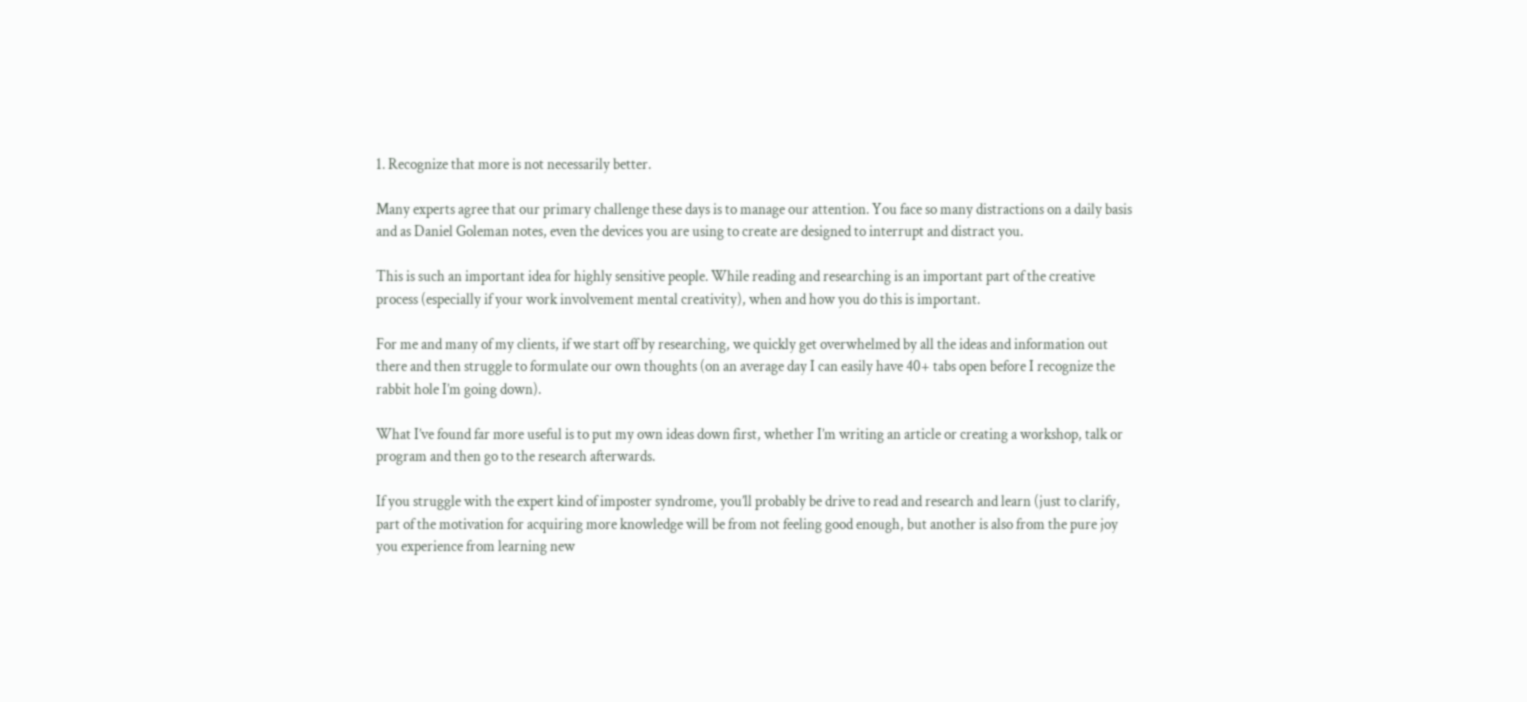1. Recognize that more is not necessarily better.

Many experts agree that our primary challenge these days is to manage our attention. You face so many distractions on a daily basis and as Daniel Goleman notes, even the devices you are using to create are designed to interrupt and distract you.

This is such an important idea for highly sensitive people. While reading and researching is an important part of the creative process (especially if your work involvement mental creativity), when and how you do this is important.

For me and many of my clients, if we start off by researching, we quickly get overwhelmed by all the ideas and information out there and then struggle to formulate our own thoughts (on an average day I can easily have 40+ tabs open before I recognize the rabbit hole I’m going down).

What I’ve found far more useful is to put my own ideas down first, whether I’m writing an article or creating a workshop, talk or program and then go to the research afterwards.

If you struggle with the expert kind of imposter syndrome, you’ll probably be drive to read and research and learn (just to clarify, part of the motivation for acquiring more knowledge will be from not feeling good enough, but another is also from the pure joy you experience from learning new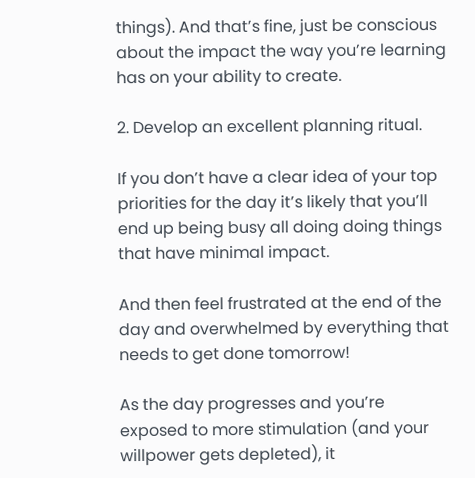things). And that’s fine, just be conscious about the impact the way you’re learning has on your ability to create.

2. Develop an excellent planning ritual.

If you don’t have a clear idea of your top priorities for the day it’s likely that you’ll end up being busy all doing doing things that have minimal impact.

And then feel frustrated at the end of the day and overwhelmed by everything that needs to get done tomorrow!

As the day progresses and you’re exposed to more stimulation (and your willpower gets depleted), it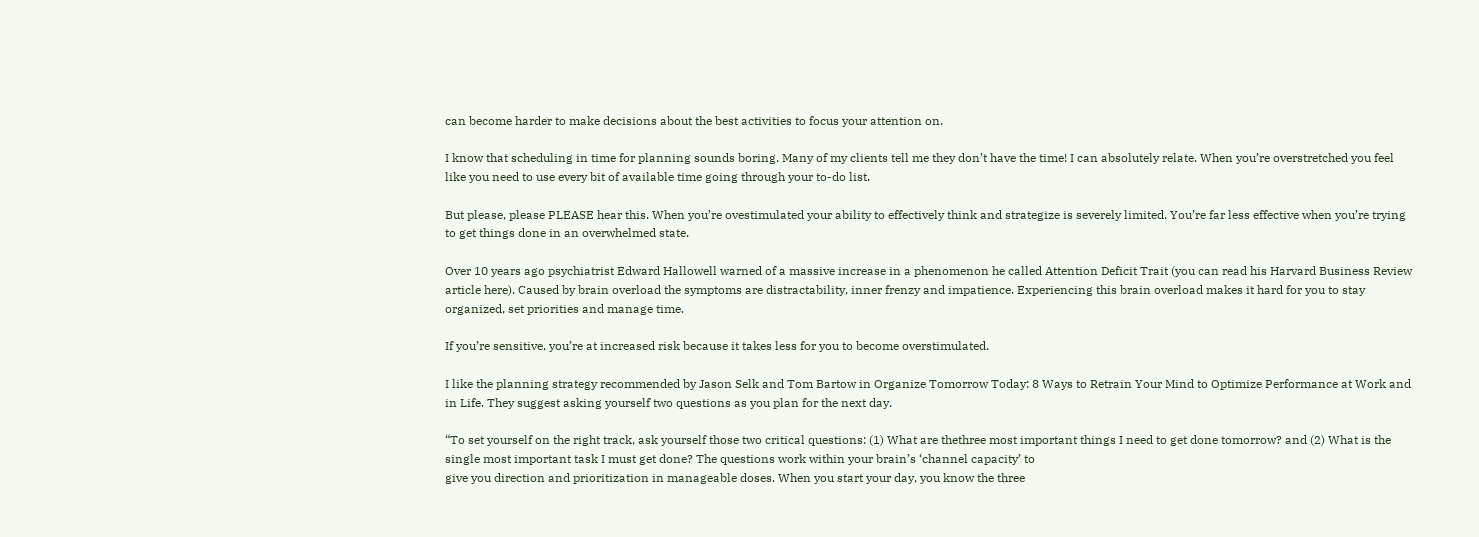can become harder to make decisions about the best activities to focus your attention on.

I know that scheduling in time for planning sounds boring. Many of my clients tell me they don’t have the time! I can absolutely relate. When you’re overstretched you feel like you need to use every bit of available time going through your to-do list.

But please, please PLEASE hear this. When you’re ovestimulated your ability to effectively think and strategize is severely limited. You’re far less effective when you’re trying to get things done in an overwhelmed state.

Over 10 years ago psychiatrist Edward Hallowell warned of a massive increase in a phenomenon he called Attention Deficit Trait (you can read his Harvard Business Review article here). Caused by brain overload the symptoms are distractability, inner frenzy and impatience. Experiencing this brain overload makes it hard for you to stay organized, set priorities and manage time.

If you’re sensitive, you’re at increased risk because it takes less for you to become overstimulated.

I like the planning strategy recommended by Jason Selk and Tom Bartow in Organize Tomorrow Today: 8 Ways to Retrain Your Mind to Optimize Performance at Work and in Life. They suggest asking yourself two questions as you plan for the next day.

“To set yourself on the right track, ask yourself those two critical questions: (1) What are thethree most important things I need to get done tomorrow? and (2) What is the single most important task I must get done? The questions work within your brain’s ‘channel capacity’ to
give you direction and prioritization in manageable doses. When you start your day, you know the three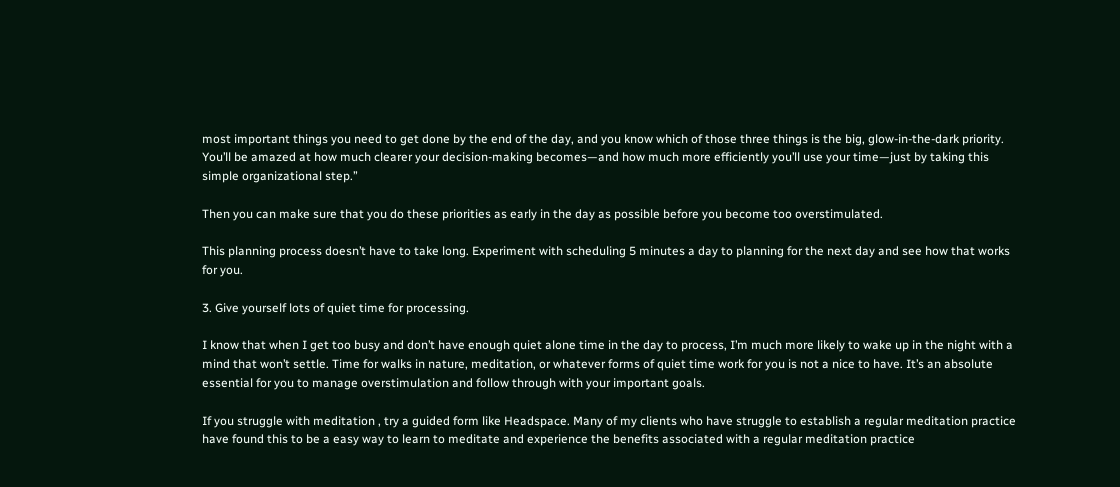most important things you need to get done by the end of the day, and you know which of those three things is the big, glow-in-the-dark priority. You’ll be amazed at how much clearer your decision-making becomes—and how much more efficiently you’ll use your time—just by taking this simple organizational step.”

Then you can make sure that you do these priorities as early in the day as possible before you become too overstimulated.

This planning process doesn’t have to take long. Experiment with scheduling 5 minutes a day to planning for the next day and see how that works for you.

3. Give yourself lots of quiet time for processing.

I know that when I get too busy and don’t have enough quiet alone time in the day to process, I’m much more likely to wake up in the night with a mind that won’t settle. Time for walks in nature, meditation, or whatever forms of quiet time work for you is not a nice to have. It’s an absolute essential for you to manage overstimulation and follow through with your important goals.

If you struggle with meditation , try a guided form like Headspace. Many of my clients who have struggle to establish a regular meditation practice have found this to be a easy way to learn to meditate and experience the benefits associated with a regular meditation practice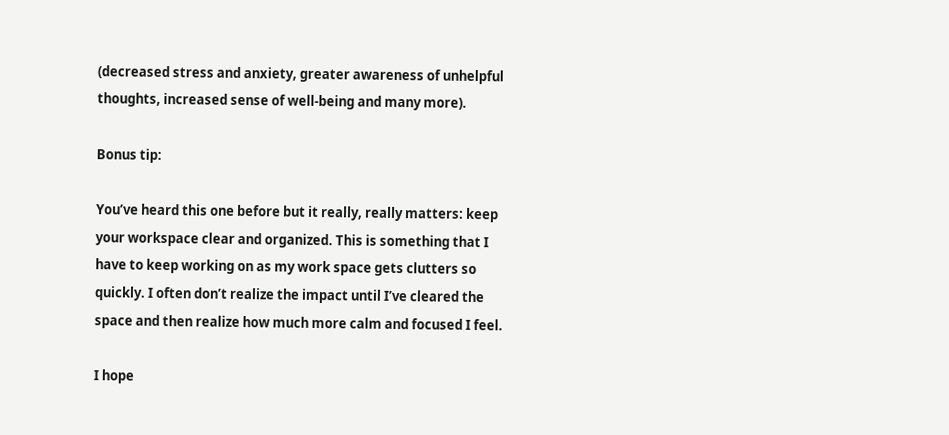(decreased stress and anxiety, greater awareness of unhelpful thoughts, increased sense of well-being and many more).

Bonus tip:

You’ve heard this one before but it really, really matters: keep your workspace clear and organized. This is something that I have to keep working on as my work space gets clutters so quickly. I often don’t realize the impact until I’ve cleared the space and then realize how much more calm and focused I feel.

I hope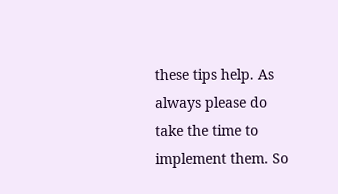these tips help. As always please do take the time to implement them. So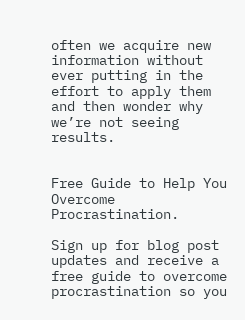often we acquire new information without ever putting in the effort to apply them and then wonder why we’re not seeing results.


Free Guide to Help You Overcome Procrastination.

Sign up for blog post updates and receive a free guide to overcome procrastination so you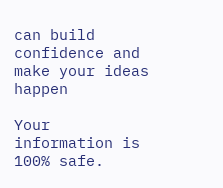can build confidence and make your ideas happen

Your information is 100% safe.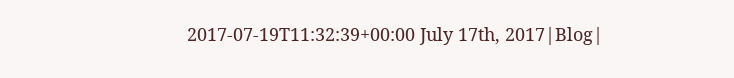2017-07-19T11:32:39+00:00 July 17th, 2017|Blog|